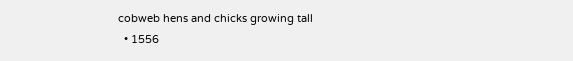cobweb hens and chicks growing tall
  • 1556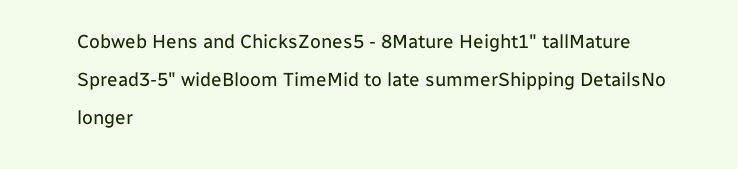Cobweb Hens and ChicksZones5 - 8Mature Height1" tallMature Spread3-5" wideBloom TimeMid to late summerShipping DetailsNo longer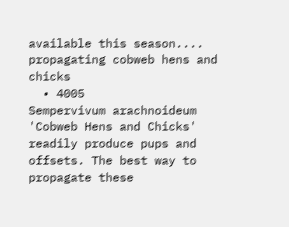available this season....
propagating cobweb hens and chicks
  • 4005
Sempervivum arachnoideum 'Cobweb Hens and Chicks' readily produce pups and offsets. The best way to propagate these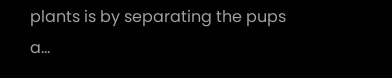plants is by separating the pups a...